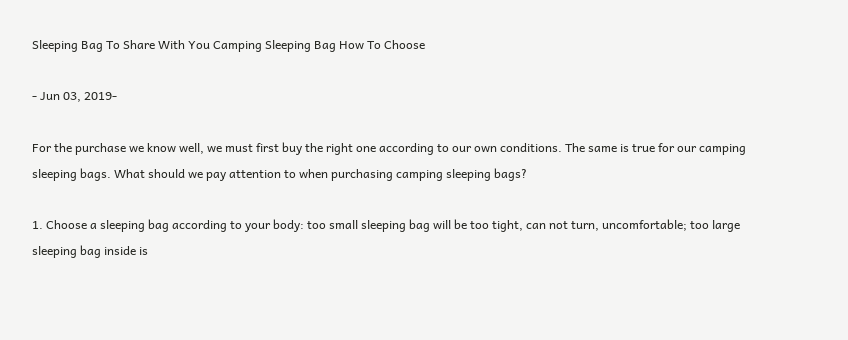Sleeping Bag To Share With You Camping Sleeping Bag How To Choose

- Jun 03, 2019-

For the purchase we know well, we must first buy the right one according to our own conditions. The same is true for our camping sleeping bags. What should we pay attention to when purchasing camping sleeping bags?

1. Choose a sleeping bag according to your body: too small sleeping bag will be too tight, can not turn, uncomfortable; too large sleeping bag inside is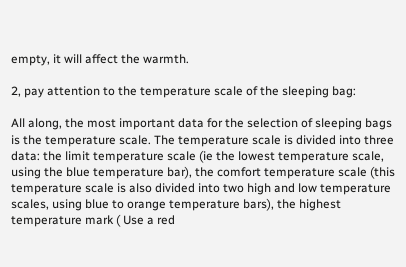empty, it will affect the warmth.

2, pay attention to the temperature scale of the sleeping bag:

All along, the most important data for the selection of sleeping bags is the temperature scale. The temperature scale is divided into three data: the limit temperature scale (ie the lowest temperature scale, using the blue temperature bar), the comfort temperature scale (this temperature scale is also divided into two high and low temperature scales, using blue to orange temperature bars), the highest temperature mark ( Use a red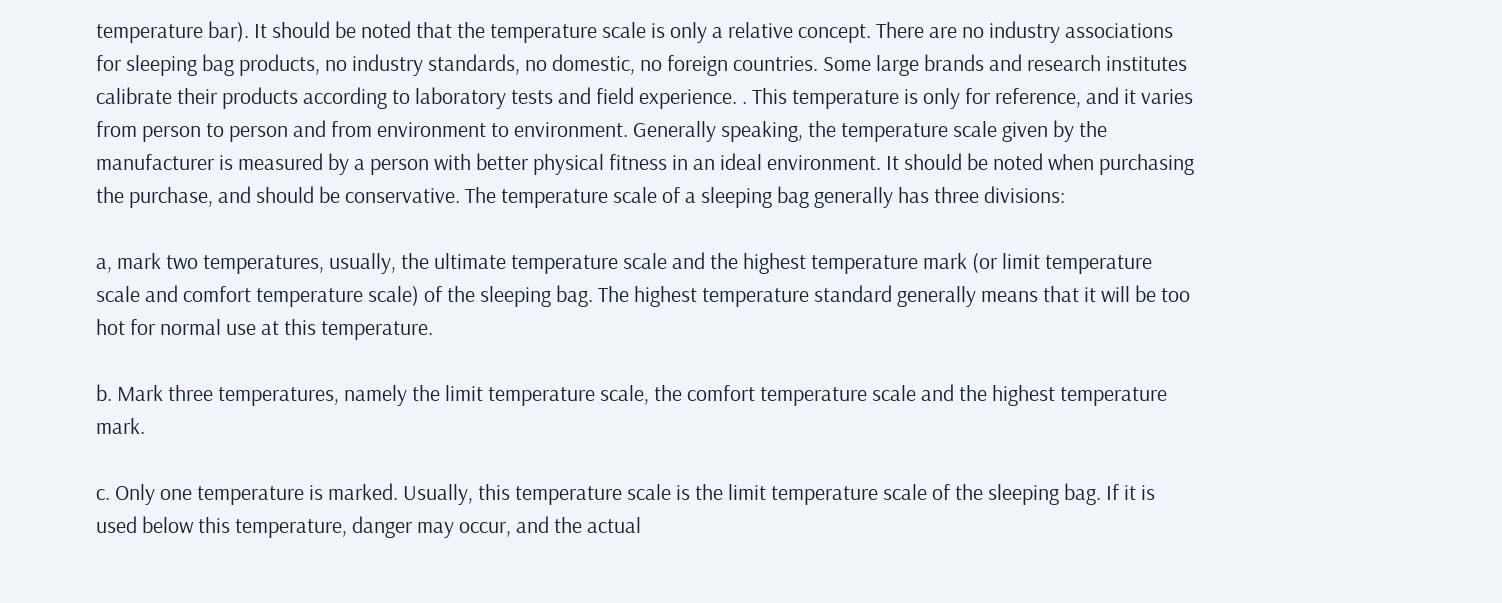temperature bar). It should be noted that the temperature scale is only a relative concept. There are no industry associations for sleeping bag products, no industry standards, no domestic, no foreign countries. Some large brands and research institutes calibrate their products according to laboratory tests and field experience. . This temperature is only for reference, and it varies from person to person and from environment to environment. Generally speaking, the temperature scale given by the manufacturer is measured by a person with better physical fitness in an ideal environment. It should be noted when purchasing the purchase, and should be conservative. The temperature scale of a sleeping bag generally has three divisions:

a, mark two temperatures, usually, the ultimate temperature scale and the highest temperature mark (or limit temperature scale and comfort temperature scale) of the sleeping bag. The highest temperature standard generally means that it will be too hot for normal use at this temperature.

b. Mark three temperatures, namely the limit temperature scale, the comfort temperature scale and the highest temperature mark.

c. Only one temperature is marked. Usually, this temperature scale is the limit temperature scale of the sleeping bag. If it is used below this temperature, danger may occur, and the actual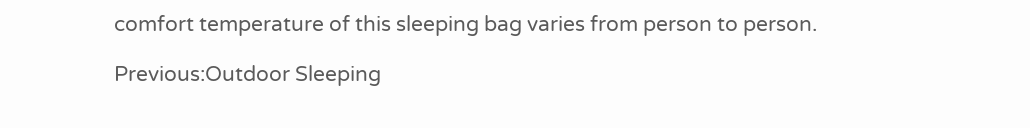comfort temperature of this sleeping bag varies from person to person.

Previous:Outdoor Sleeping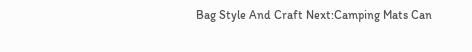Bag Style And Craft Next:Camping Mats Can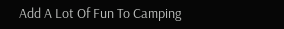Add A Lot Of Fun To Camping